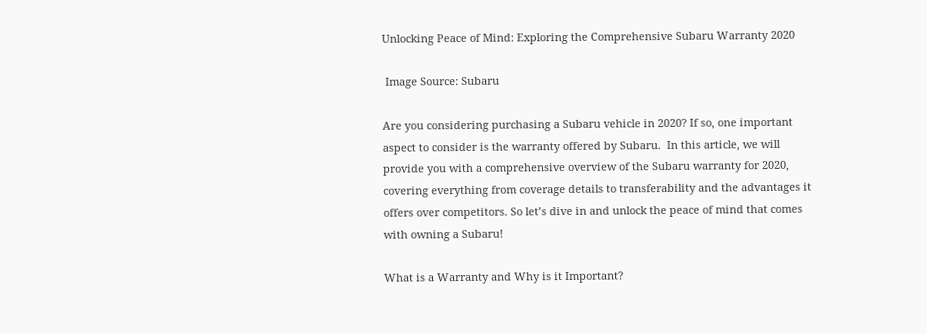Unlocking Peace of Mind: Exploring the Comprehensive Subaru Warranty 2020

 Image Source: Subaru

Are you considering purchasing a Subaru vehicle in 2020? If so, one important aspect to consider is the warranty offered by Subaru.  In this article, we will provide you with a comprehensive overview of the Subaru warranty for 2020, covering everything from coverage details to transferability and the advantages it offers over competitors. So let’s dive in and unlock the peace of mind that comes with owning a Subaru!

What is a Warranty and Why is it Important?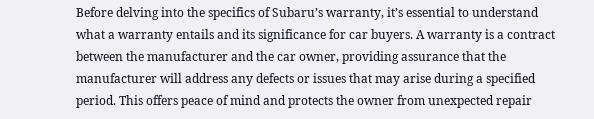Before delving into the specifics of Subaru’s warranty, it’s essential to understand what a warranty entails and its significance for car buyers. A warranty is a contract between the manufacturer and the car owner, providing assurance that the manufacturer will address any defects or issues that may arise during a specified period. This offers peace of mind and protects the owner from unexpected repair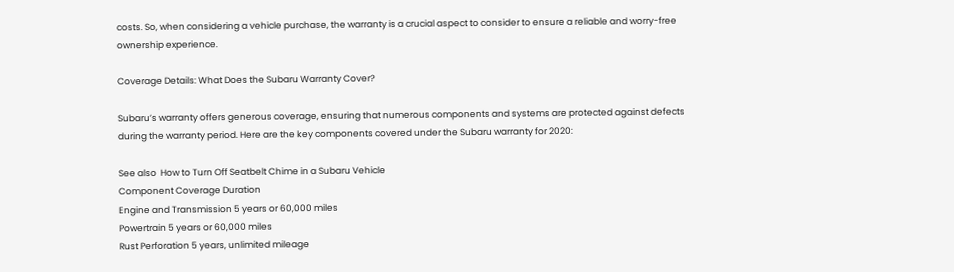costs. So, when considering a vehicle purchase, the warranty is a crucial aspect to consider to ensure a reliable and worry-free ownership experience.

Coverage Details: What Does the Subaru Warranty Cover?

Subaru’s warranty offers generous coverage, ensuring that numerous components and systems are protected against defects during the warranty period. Here are the key components covered under the Subaru warranty for 2020:

See also  How to Turn Off Seatbelt Chime in a Subaru Vehicle
Component Coverage Duration
Engine and Transmission 5 years or 60,000 miles
Powertrain 5 years or 60,000 miles
Rust Perforation 5 years, unlimited mileage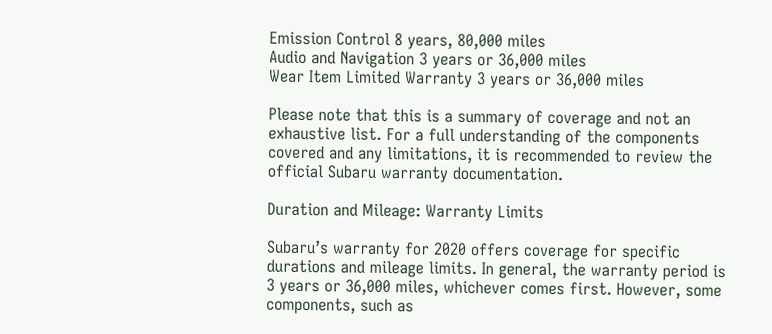Emission Control 8 years, 80,000 miles
Audio and Navigation 3 years or 36,000 miles
Wear Item Limited Warranty 3 years or 36,000 miles

Please note that this is a summary of coverage and not an exhaustive list. For a full understanding of the components covered and any limitations, it is recommended to review the official Subaru warranty documentation.

Duration and Mileage: Warranty Limits

Subaru’s warranty for 2020 offers coverage for specific durations and mileage limits. In general, the warranty period is 3 years or 36,000 miles, whichever comes first. However, some components, such as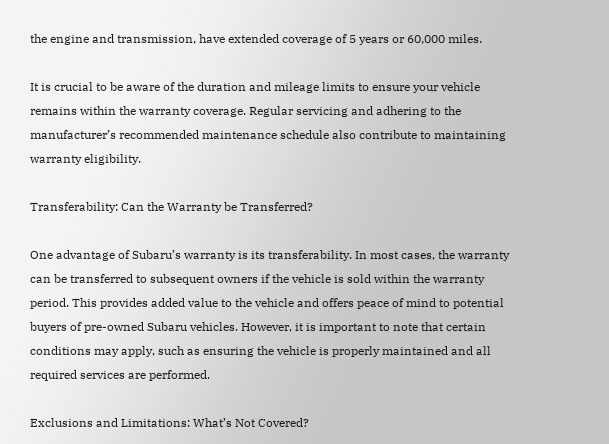the engine and transmission, have extended coverage of 5 years or 60,000 miles.

It is crucial to be aware of the duration and mileage limits to ensure your vehicle remains within the warranty coverage. Regular servicing and adhering to the manufacturer’s recommended maintenance schedule also contribute to maintaining warranty eligibility.

Transferability: Can the Warranty be Transferred?

One advantage of Subaru’s warranty is its transferability. In most cases, the warranty can be transferred to subsequent owners if the vehicle is sold within the warranty period. This provides added value to the vehicle and offers peace of mind to potential buyers of pre-owned Subaru vehicles. However, it is important to note that certain conditions may apply, such as ensuring the vehicle is properly maintained and all required services are performed.

Exclusions and Limitations: What’s Not Covered?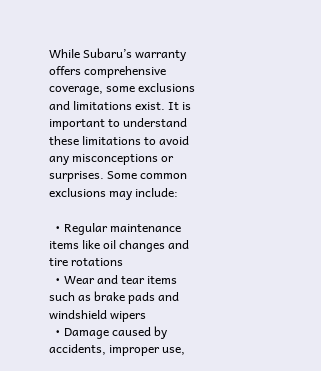While Subaru’s warranty offers comprehensive coverage, some exclusions and limitations exist. It is important to understand these limitations to avoid any misconceptions or surprises. Some common exclusions may include:

  • Regular maintenance items like oil changes and tire rotations
  • Wear and tear items such as brake pads and windshield wipers
  • Damage caused by accidents, improper use,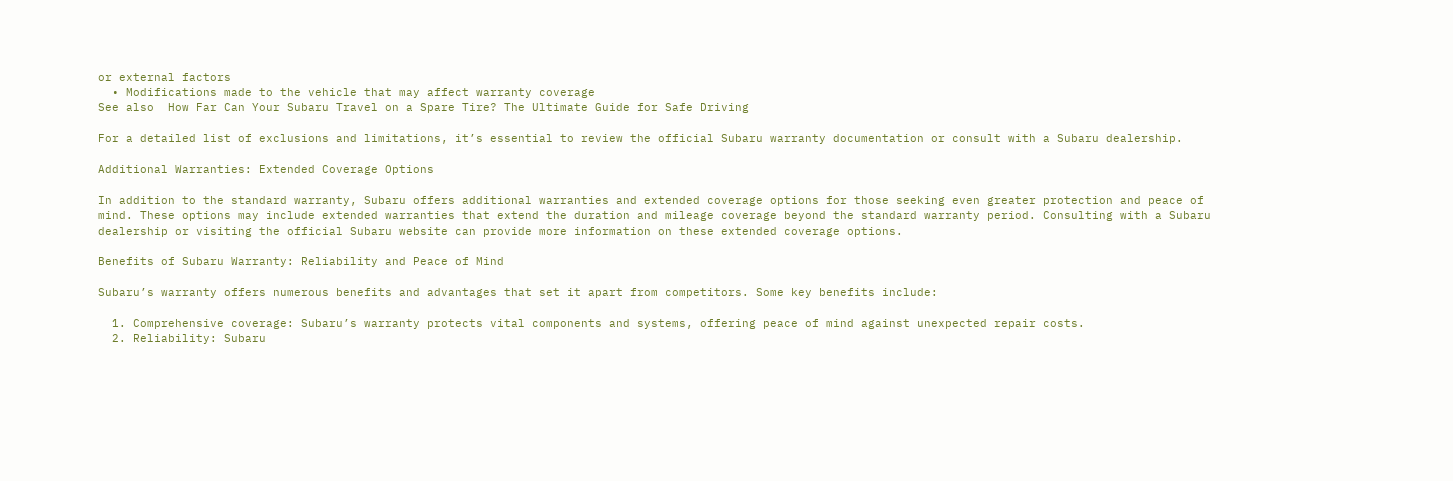or external factors
  • Modifications made to the vehicle that may affect warranty coverage
See also  How Far Can Your Subaru Travel on a Spare Tire? The Ultimate Guide for Safe Driving

For a detailed list of exclusions and limitations, it’s essential to review the official Subaru warranty documentation or consult with a Subaru dealership.

Additional Warranties: Extended Coverage Options

In addition to the standard warranty, Subaru offers additional warranties and extended coverage options for those seeking even greater protection and peace of mind. These options may include extended warranties that extend the duration and mileage coverage beyond the standard warranty period. Consulting with a Subaru dealership or visiting the official Subaru website can provide more information on these extended coverage options.

Benefits of Subaru Warranty: Reliability and Peace of Mind

Subaru’s warranty offers numerous benefits and advantages that set it apart from competitors. Some key benefits include:

  1. Comprehensive coverage: Subaru’s warranty protects vital components and systems, offering peace of mind against unexpected repair costs.
  2. Reliability: Subaru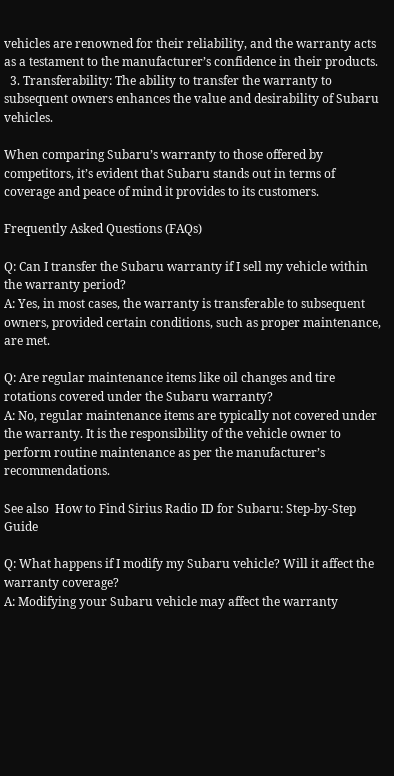vehicles are renowned for their reliability, and the warranty acts as a testament to the manufacturer’s confidence in their products.
  3. Transferability: The ability to transfer the warranty to subsequent owners enhances the value and desirability of Subaru vehicles.

When comparing Subaru’s warranty to those offered by competitors, it’s evident that Subaru stands out in terms of coverage and peace of mind it provides to its customers.

Frequently Asked Questions (FAQs)

Q: Can I transfer the Subaru warranty if I sell my vehicle within the warranty period?
A: Yes, in most cases, the warranty is transferable to subsequent owners, provided certain conditions, such as proper maintenance, are met.

Q: Are regular maintenance items like oil changes and tire rotations covered under the Subaru warranty?
A: No, regular maintenance items are typically not covered under the warranty. It is the responsibility of the vehicle owner to perform routine maintenance as per the manufacturer’s recommendations.

See also  How to Find Sirius Radio ID for Subaru: Step-by-Step Guide

Q: What happens if I modify my Subaru vehicle? Will it affect the warranty coverage?
A: Modifying your Subaru vehicle may affect the warranty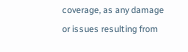coverage, as any damage or issues resulting from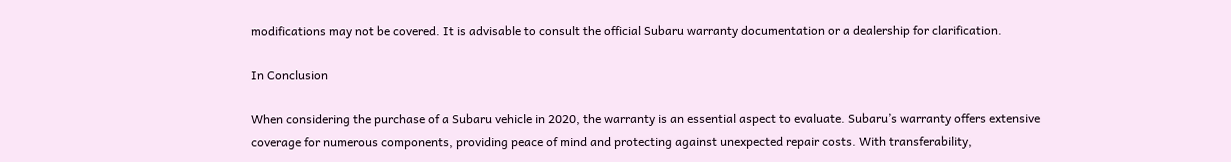modifications may not be covered. It is advisable to consult the official Subaru warranty documentation or a dealership for clarification.

In Conclusion

When considering the purchase of a Subaru vehicle in 2020, the warranty is an essential aspect to evaluate. Subaru’s warranty offers extensive coverage for numerous components, providing peace of mind and protecting against unexpected repair costs. With transferability,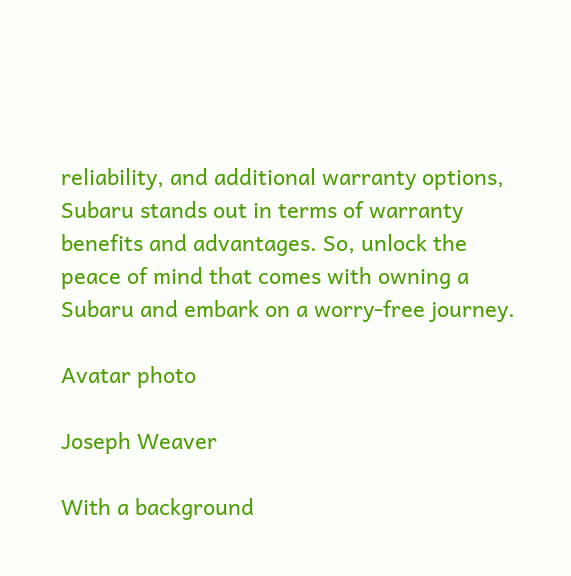reliability, and additional warranty options, Subaru stands out in terms of warranty benefits and advantages. So, unlock the peace of mind that comes with owning a Subaru and embark on a worry-free journey.

Avatar photo

Joseph Weaver

With a background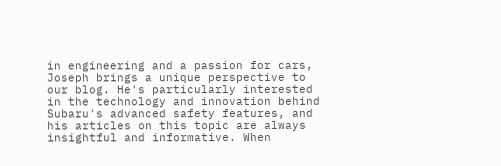in engineering and a passion for cars, Joseph brings a unique perspective to our blog. He's particularly interested in the technology and innovation behind Subaru's advanced safety features, and his articles on this topic are always insightful and informative. When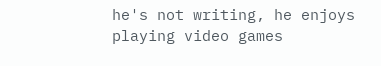he's not writing, he enjoys playing video games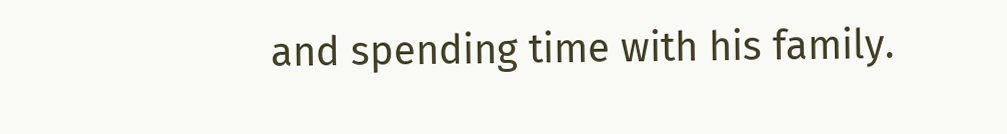and spending time with his family.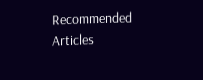Recommended Articles